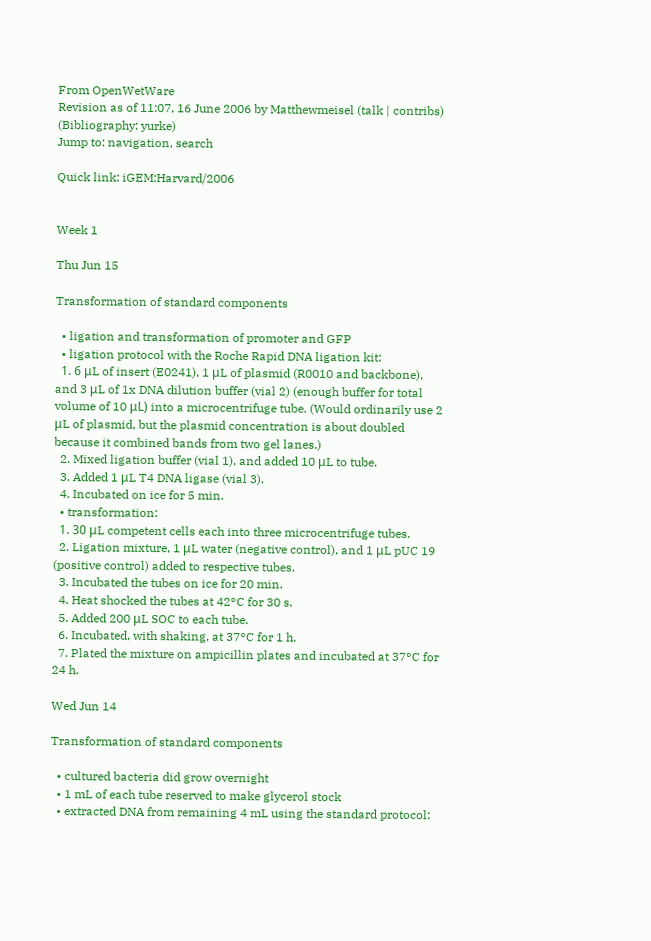From OpenWetWare
Revision as of 11:07, 16 June 2006 by Matthewmeisel (talk | contribs) (Bibliography: yurke)
Jump to: navigation, search

Quick link: iGEM:Harvard/2006


Week 1

Thu Jun 15

Transformation of standard components

  • ligation and transformation of promoter and GFP
  • ligation protocol with the Roche Rapid DNA ligation kit:
  1. 6 μL of insert (E0241), 1 μL of plasmid (R0010 and backbone), and 3 μL of 1x DNA dilution buffer (vial 2) (enough buffer for total volume of 10 μL) into a microcentrifuge tube. (Would ordinarily use 2 μL of plasmid, but the plasmid concentration is about doubled because it combined bands from two gel lanes.)
  2. Mixed ligation buffer (vial 1), and added 10 μL to tube.
  3. Added 1 μL T4 DNA ligase (vial 3).
  4. Incubated on ice for 5 min.
  • transformation:
  1. 30 μL competent cells each into three microcentrifuge tubes.
  2. Ligation mixture, 1 μL water (negative control), and 1 μL pUC 19 (positive control) added to respective tubes.
  3. Incubated the tubes on ice for 20 min.
  4. Heat shocked the tubes at 42°C for 30 s.
  5. Added 200 μL SOC to each tube.
  6. Incubated, with shaking, at 37°C for 1 h.
  7. Plated the mixture on ampicillin plates and incubated at 37°C for 24 h.

Wed Jun 14

Transformation of standard components

  • cultured bacteria did grow overnight
  • 1 mL of each tube reserved to make glycerol stock
  • extracted DNA from remaining 4 mL using the standard protocol: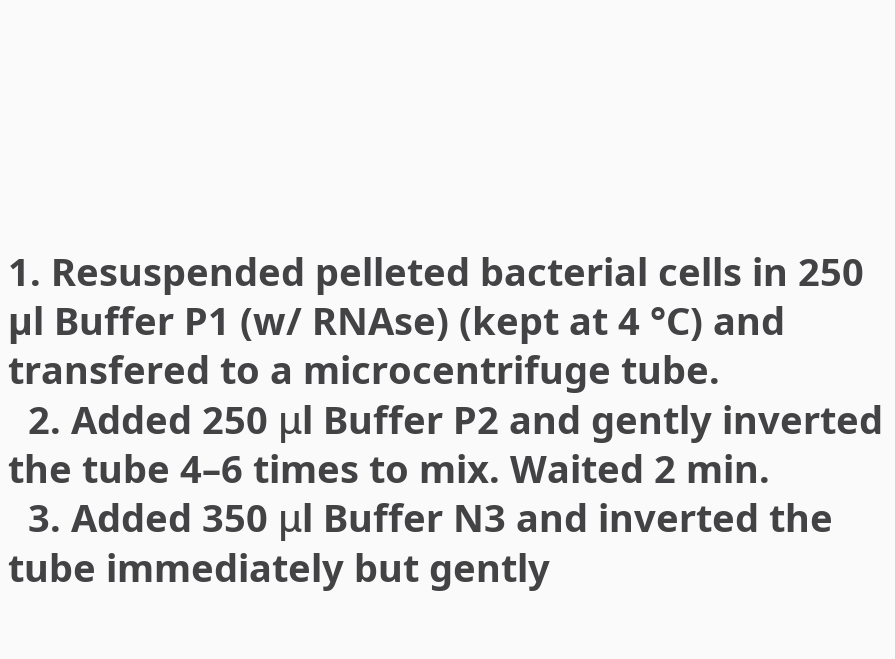1. Resuspended pelleted bacterial cells in 250 µl Buffer P1 (w/ RNAse) (kept at 4 °C) and transfered to a microcentrifuge tube.
  2. Added 250 μl Buffer P2 and gently inverted the tube 4–6 times to mix. Waited 2 min.
  3. Added 350 μl Buffer N3 and inverted the tube immediately but gently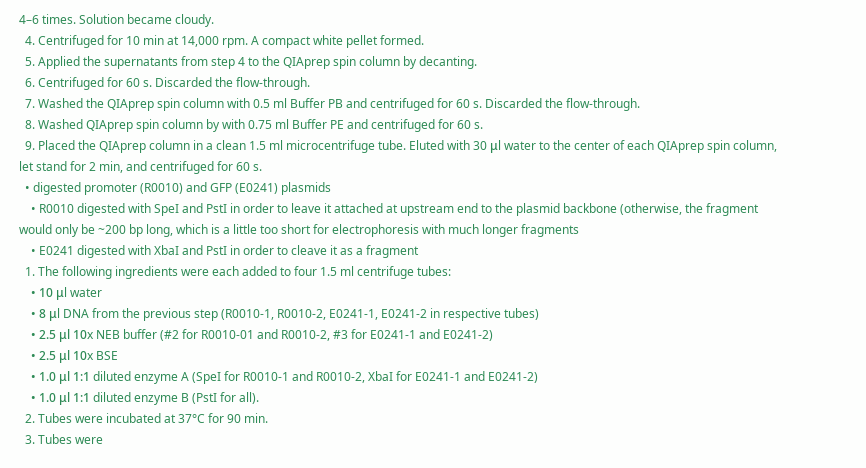4–6 times. Solution became cloudy.
  4. Centrifuged for 10 min at 14,000 rpm. A compact white pellet formed.
  5. Applied the supernatants from step 4 to the QIAprep spin column by decanting.
  6. Centrifuged for 60 s. Discarded the flow-through.
  7. Washed the QIAprep spin column with 0.5 ml Buffer PB and centrifuged for 60 s. Discarded the flow-through.
  8. Washed QIAprep spin column by with 0.75 ml Buffer PE and centrifuged for 60 s.
  9. Placed the QIAprep column in a clean 1.5 ml microcentrifuge tube. Eluted with 30 μl water to the center of each QIAprep spin column, let stand for 2 min, and centrifuged for 60 s.
  • digested promoter (R0010) and GFP (E0241) plasmids
    • R0010 digested with SpeI and PstI in order to leave it attached at upstream end to the plasmid backbone (otherwise, the fragment would only be ~200 bp long, which is a little too short for electrophoresis with much longer fragments
    • E0241 digested with XbaI and PstI in order to cleave it as a fragment
  1. The following ingredients were each added to four 1.5 ml centrifuge tubes:
    • 10 μl water
    • 8 μl DNA from the previous step (R0010-1, R0010-2, E0241-1, E0241-2 in respective tubes)
    • 2.5 μl 10x NEB buffer (#2 for R0010-01 and R0010-2, #3 for E0241-1 and E0241-2)
    • 2.5 μl 10x BSE
    • 1.0 μl 1:1 diluted enzyme A (SpeI for R0010-1 and R0010-2, XbaI for E0241-1 and E0241-2)
    • 1.0 μl 1:1 diluted enzyme B (PstI for all).
  2. Tubes were incubated at 37°C for 90 min.
  3. Tubes were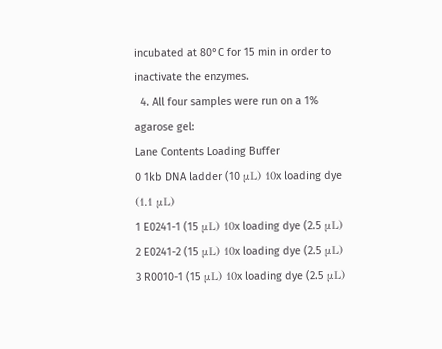incubated at 80°C for 15 min in order to inactivate the enzymes.
  4. All four samples were run on a 1% agarose gel:
Lane Contents Loading Buffer
0 1kb DNA ladder (10 μL) 10x loading dye (1.1 μL)
1 E0241-1 (15 μL) 10x loading dye (2.5 μL)
2 E0241-2 (15 μL) 10x loading dye (2.5 μL)
3 R0010-1 (15 μL) 10x loading dye (2.5 μL)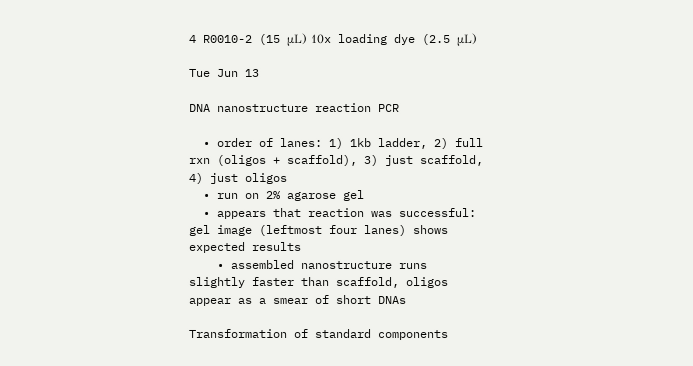4 R0010-2 (15 μL) 10x loading dye (2.5 μL)

Tue Jun 13

DNA nanostructure reaction PCR

  • order of lanes: 1) 1kb ladder, 2) full rxn (oligos + scaffold), 3) just scaffold, 4) just oligos
  • run on 2% agarose gel
  • appears that reaction was successful: gel image (leftmost four lanes) shows expected results
    • assembled nanostructure runs slightly faster than scaffold, oligos appear as a smear of short DNAs

Transformation of standard components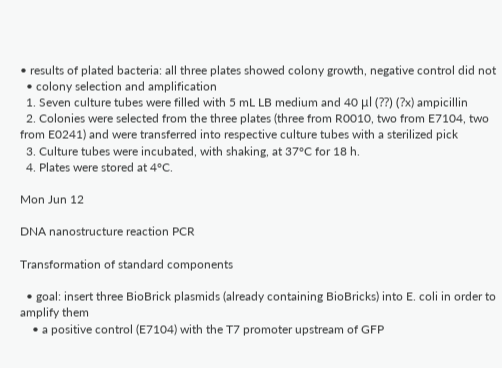• results of plated bacteria: all three plates showed colony growth, negative control did not
  • colony selection and amplification
  1. Seven culture tubes were filled with 5 mL LB medium and 40 μl (??) (?x) ampicillin
  2. Colonies were selected from the three plates (three from R0010, two from E7104, two from E0241) and were transferred into respective culture tubes with a sterilized pick
  3. Culture tubes were incubated, with shaking, at 37°C for 18 h.
  4. Plates were stored at 4°C.

Mon Jun 12

DNA nanostructure reaction PCR

Transformation of standard components

  • goal: insert three BioBrick plasmids (already containing BioBricks) into E. coli in order to amplify them
    • a positive control (E7104) with the T7 promoter upstream of GFP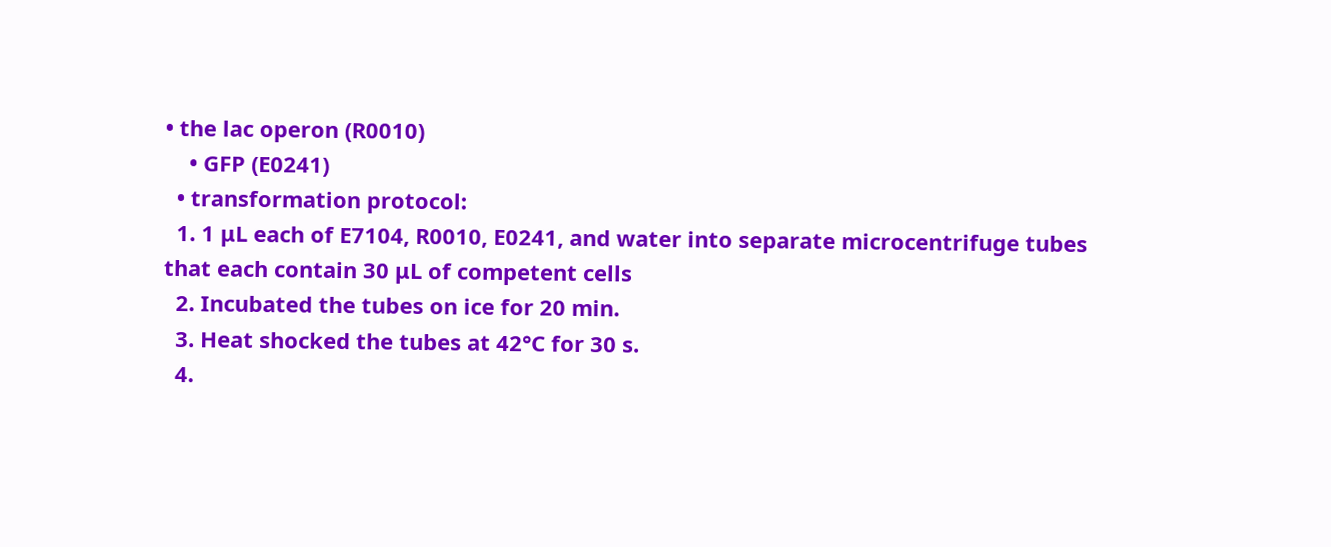• the lac operon (R0010)
    • GFP (E0241)
  • transformation protocol:
  1. 1 μL each of E7104, R0010, E0241, and water into separate microcentrifuge tubes that each contain 30 μL of competent cells
  2. Incubated the tubes on ice for 20 min.
  3. Heat shocked the tubes at 42°C for 30 s.
  4.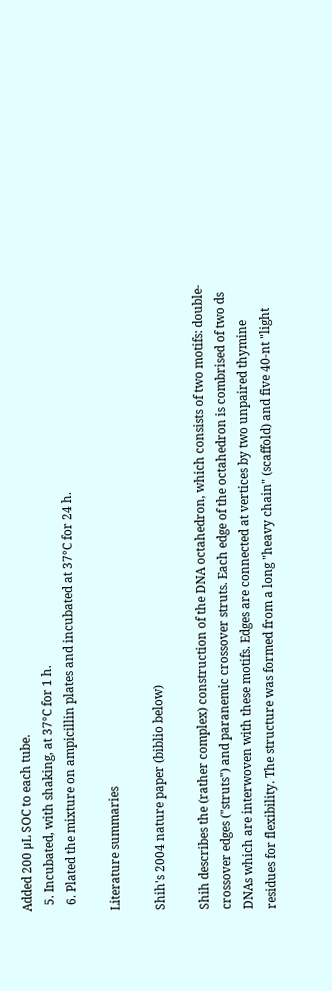Added 200 μL SOC to each tube.
  5. Incubated, with shaking, at 37°C for 1 h.
  6. Plated the mixture on ampicillin plates and incubated at 37°C for 24 h.

Literature summaries

Shih's 2004 nature paper (biblio below)

Shih describes the (rather complex) construction of the DNA octahedron, which consists of two motifs: double-crossover edges ("struts") and paranemic crossover struts. Each edge of the octahedron is combrised of two ds DNAs which are interwoven with these motifs. Edges are connected at vertices by two unpaired thymine residues for flexibility. The structure was formed from a long "heavy chain" (scaffold) and five 40-nt "light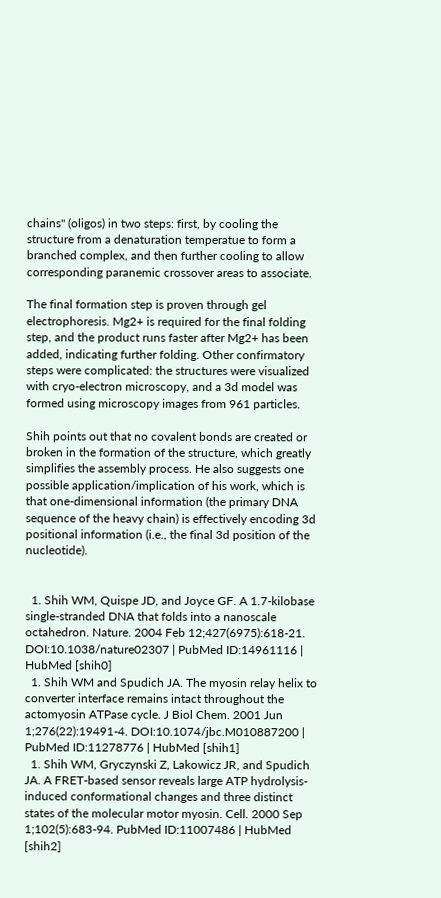chains" (oligos) in two steps: first, by cooling the structure from a denaturation temperatue to form a branched complex, and then further cooling to allow corresponding paranemic crossover areas to associate.

The final formation step is proven through gel electrophoresis. Mg2+ is required for the final folding step, and the product runs faster after Mg2+ has been added, indicating further folding. Other confirmatory steps were complicated: the structures were visualized with cryo-electron microscopy, and a 3d model was formed using microscopy images from 961 particles.

Shih points out that no covalent bonds are created or broken in the formation of the structure, which greatly simplifies the assembly process. He also suggests one possible application/implication of his work, which is that one-dimensional information (the primary DNA sequence of the heavy chain) is effectively encoding 3d positional information (i.e., the final 3d position of the nucleotide).


  1. Shih WM, Quispe JD, and Joyce GF. A 1.7-kilobase single-stranded DNA that folds into a nanoscale octahedron. Nature. 2004 Feb 12;427(6975):618-21. DOI:10.1038/nature02307 | PubMed ID:14961116 | HubMed [shih0]
  1. Shih WM and Spudich JA. The myosin relay helix to converter interface remains intact throughout the actomyosin ATPase cycle. J Biol Chem. 2001 Jun 1;276(22):19491-4. DOI:10.1074/jbc.M010887200 | PubMed ID:11278776 | HubMed [shih1]
  1. Shih WM, Gryczynski Z, Lakowicz JR, and Spudich JA. A FRET-based sensor reveals large ATP hydrolysis-induced conformational changes and three distinct states of the molecular motor myosin. Cell. 2000 Sep 1;102(5):683-94. PubMed ID:11007486 | HubMed [shih2]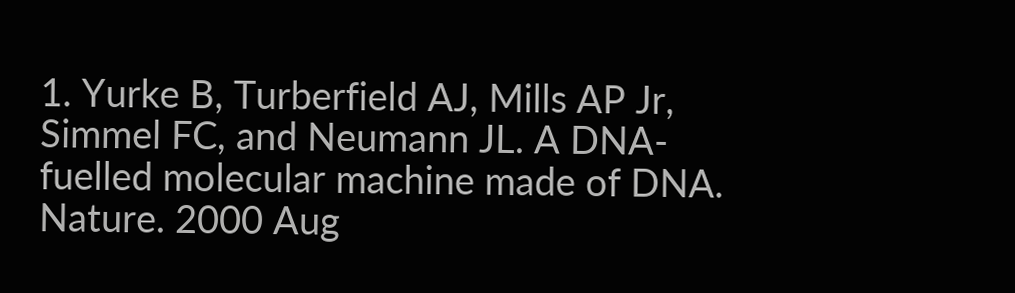1. Yurke B, Turberfield AJ, Mills AP Jr, Simmel FC, and Neumann JL. A DNA-fuelled molecular machine made of DNA. Nature. 2000 Aug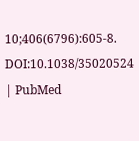10;406(6796):605-8. DOI:10.1038/35020524 | PubMed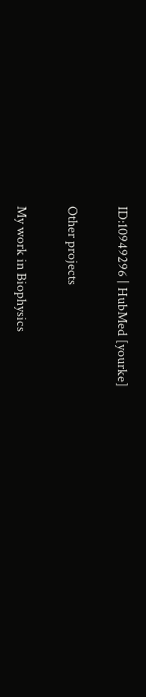ID:10949296 | HubMed [yourke]

Other projects

My work in Biophysics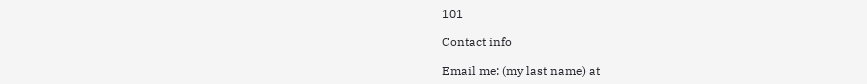101

Contact info

Email me: (my last name) at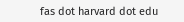fas dot harvard dot edu